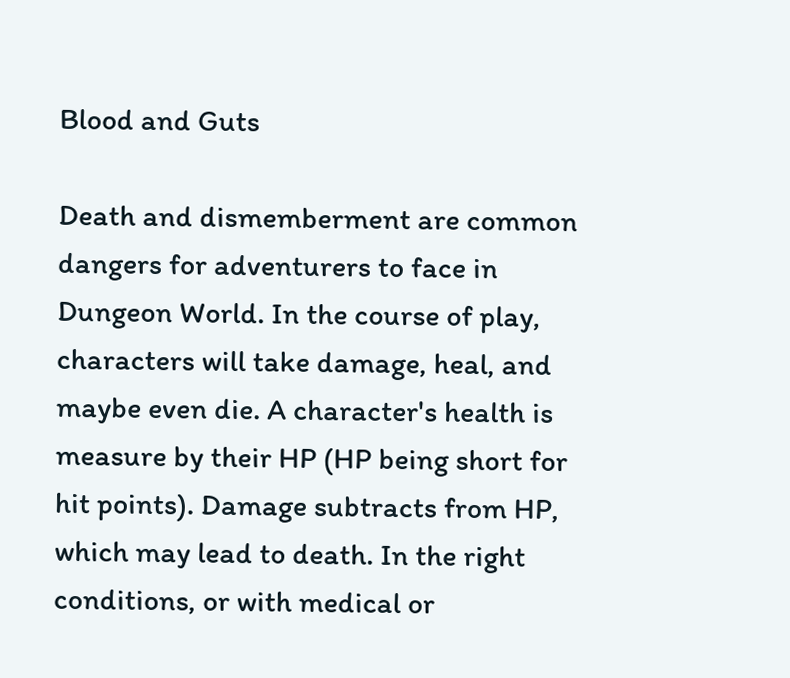Blood and Guts

Death and dismemberment are common dangers for adventurers to face in Dungeon World. In the course of play, characters will take damage, heal, and maybe even die. A character's health is measure by their HP (HP being short for hit points). Damage subtracts from HP, which may lead to death. In the right conditions, or with medical or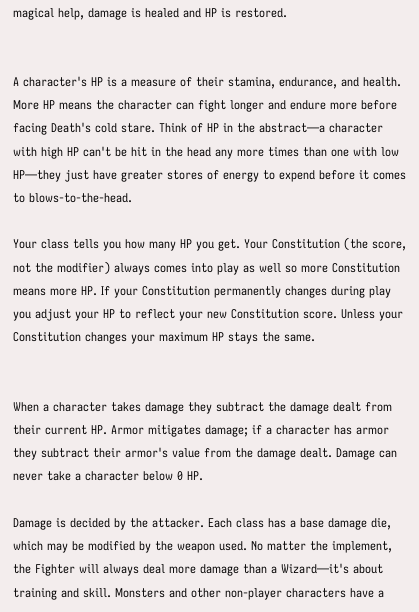magical help, damage is healed and HP is restored.


A character's HP is a measure of their stamina, endurance, and health. More HP means the character can fight longer and endure more before facing Death's cold stare. Think of HP in the abstract—a character with high HP can't be hit in the head any more times than one with low HP—they just have greater stores of energy to expend before it comes to blows-to-the-head.

Your class tells you how many HP you get. Your Constitution (the score, not the modifier) always comes into play as well so more Constitution means more HP. If your Constitution permanently changes during play you adjust your HP to reflect your new Constitution score. Unless your Constitution changes your maximum HP stays the same.


When a character takes damage they subtract the damage dealt from their current HP. Armor mitigates damage; if a character has armor they subtract their armor's value from the damage dealt. Damage can never take a character below 0 HP.

Damage is decided by the attacker. Each class has a base damage die, which may be modified by the weapon used. No matter the implement, the Fighter will always deal more damage than a Wizard—it's about training and skill. Monsters and other non-player characters have a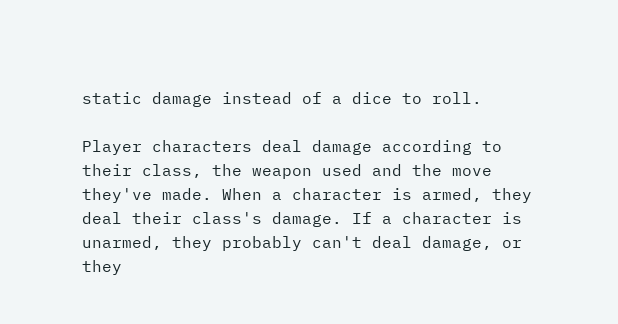static damage instead of a dice to roll.

Player characters deal damage according to their class, the weapon used and the move they've made. When a character is armed, they deal their class's damage. If a character is unarmed, they probably can't deal damage, or they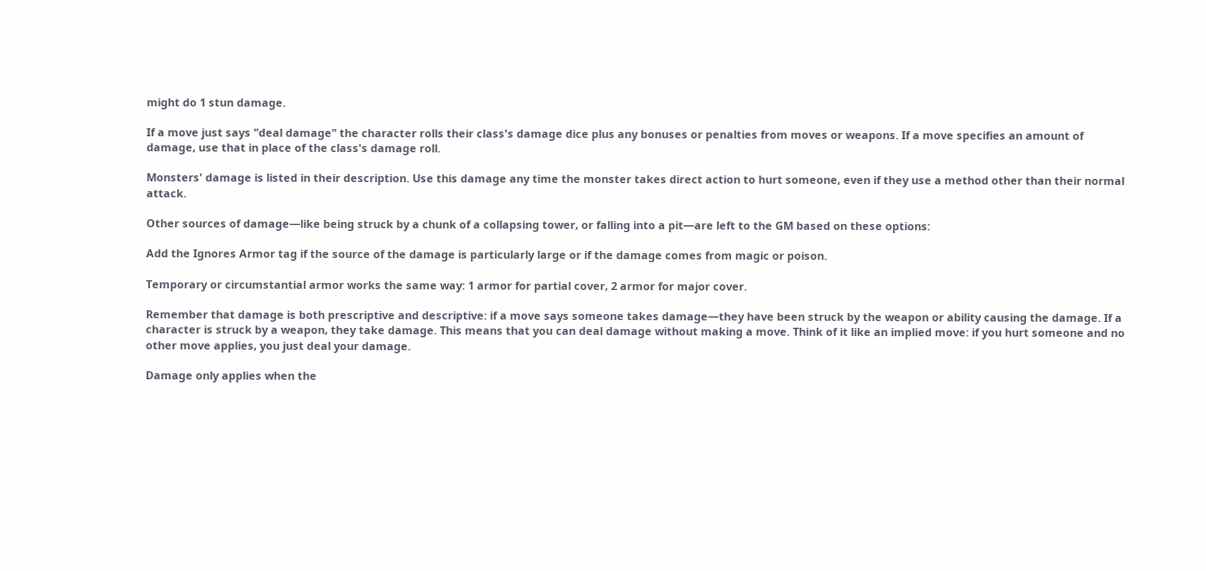might do 1 stun damage.

If a move just says "deal damage" the character rolls their class's damage dice plus any bonuses or penalties from moves or weapons. If a move specifies an amount of damage, use that in place of the class's damage roll.

Monsters' damage is listed in their description. Use this damage any time the monster takes direct action to hurt someone, even if they use a method other than their normal attack.

Other sources of damage—like being struck by a chunk of a collapsing tower, or falling into a pit—are left to the GM based on these options:

Add the Ignores Armor tag if the source of the damage is particularly large or if the damage comes from magic or poison.

Temporary or circumstantial armor works the same way: 1 armor for partial cover, 2 armor for major cover.

Remember that damage is both prescriptive and descriptive: if a move says someone takes damage—they have been struck by the weapon or ability causing the damage. If a character is struck by a weapon, they take damage. This means that you can deal damage without making a move. Think of it like an implied move: if you hurt someone and no other move applies, you just deal your damage.

Damage only applies when the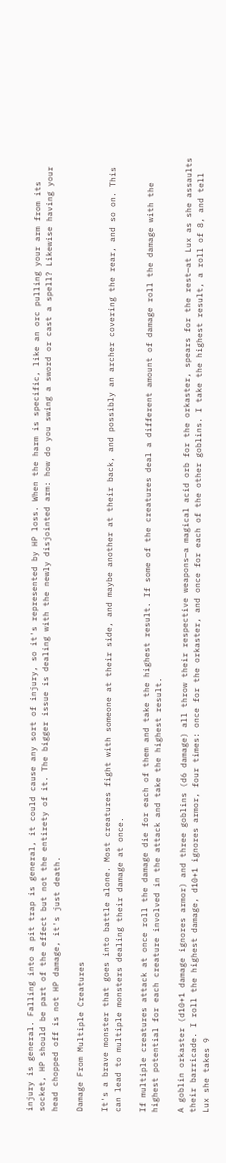injury is general. Falling into a pit trap is general, it could cause any sort of injury, so it's represented by HP loss. When the harm is specific, like an orc pulling your arm from its socket, HP should be part of the effect but not the entirety of it. The bigger issue is dealing with the newly disjointed arm: how do you swing a sword or cast a spell? Likewise having your head chopped off is not HP damage, it's just death.

Damage From Multiple Creatures

It's a brave monster that goes into battle alone. Most creatures fight with someone at their side, and maybe another at their back, and possibly an archer covering the rear, and so on. This can lead to multiple monsters dealing their damage at once.

If multiple creatures attack at once roll the damage die for each of them and take the highest result. If some of the creatures deal a different amount of damage roll the damage with the highest potential for each creature involved in the attack and take the highest result.

A goblin orkaster (d10+1 damage ignores armor) and three goblins (d6 damage) all throw their respective weapons—a magical acid orb for the orkaster, spears for the rest—at Lux as she assaults their barricade. I roll the highest damage, d10+1 ignores armor, four times: once for the orkaster, and once for each of the other goblins. I take the highest result, a roll of 8, and tell Lux she takes 9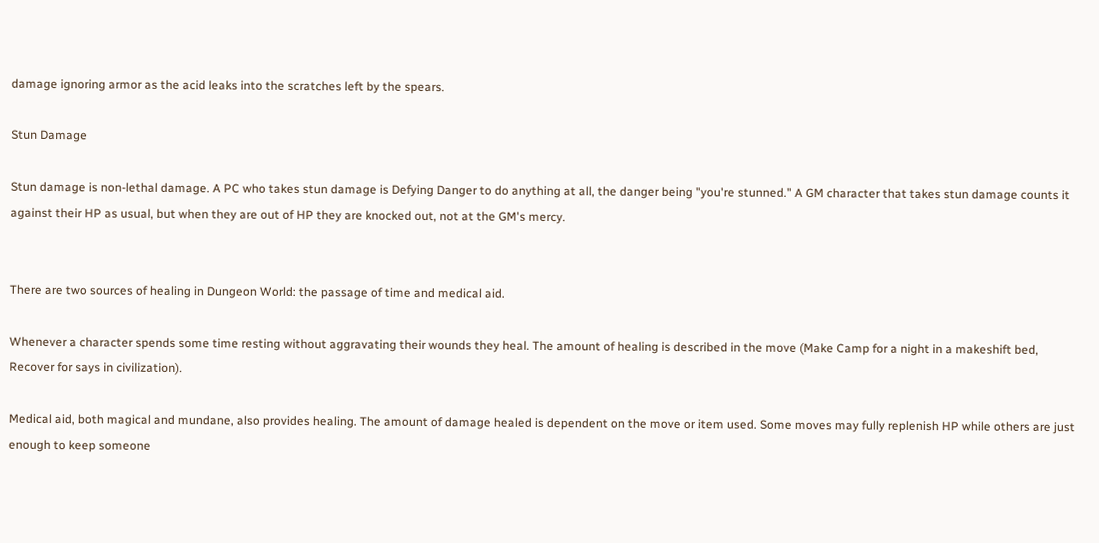damage ignoring armor as the acid leaks into the scratches left by the spears.

Stun Damage

Stun damage is non-lethal damage. A PC who takes stun damage is Defying Danger to do anything at all, the danger being "you're stunned." A GM character that takes stun damage counts it against their HP as usual, but when they are out of HP they are knocked out, not at the GM's mercy.


There are two sources of healing in Dungeon World: the passage of time and medical aid.

Whenever a character spends some time resting without aggravating their wounds they heal. The amount of healing is described in the move (Make Camp for a night in a makeshift bed, Recover for says in civilization).

Medical aid, both magical and mundane, also provides healing. The amount of damage healed is dependent on the move or item used. Some moves may fully replenish HP while others are just enough to keep someone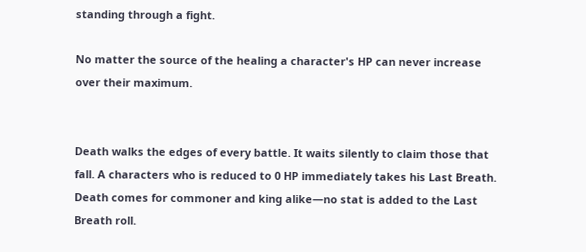standing through a fight.

No matter the source of the healing a character's HP can never increase over their maximum.


Death walks the edges of every battle. It waits silently to claim those that fall. A characters who is reduced to 0 HP immediately takes his Last Breath. Death comes for commoner and king alike—no stat is added to the Last Breath roll.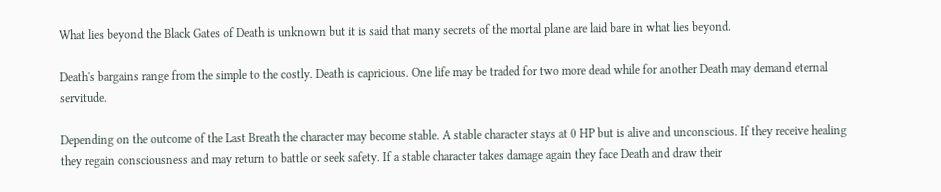What lies beyond the Black Gates of Death is unknown but it is said that many secrets of the mortal plane are laid bare in what lies beyond.

Death's bargains range from the simple to the costly. Death is capricious. One life may be traded for two more dead while for another Death may demand eternal servitude.

Depending on the outcome of the Last Breath the character may become stable. A stable character stays at 0 HP but is alive and unconscious. If they receive healing they regain consciousness and may return to battle or seek safety. If a stable character takes damage again they face Death and draw their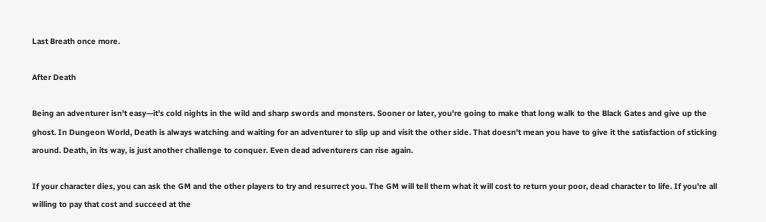Last Breath once more.

After Death

Being an adventurer isn't easy—it's cold nights in the wild and sharp swords and monsters. Sooner or later, you're going to make that long walk to the Black Gates and give up the ghost. In Dungeon World, Death is always watching and waiting for an adventurer to slip up and visit the other side. That doesn't mean you have to give it the satisfaction of sticking around. Death, in its way, is just another challenge to conquer. Even dead adventurers can rise again.

If your character dies, you can ask the GM and the other players to try and resurrect you. The GM will tell them what it will cost to return your poor, dead character to life. If you're all willing to pay that cost and succeed at the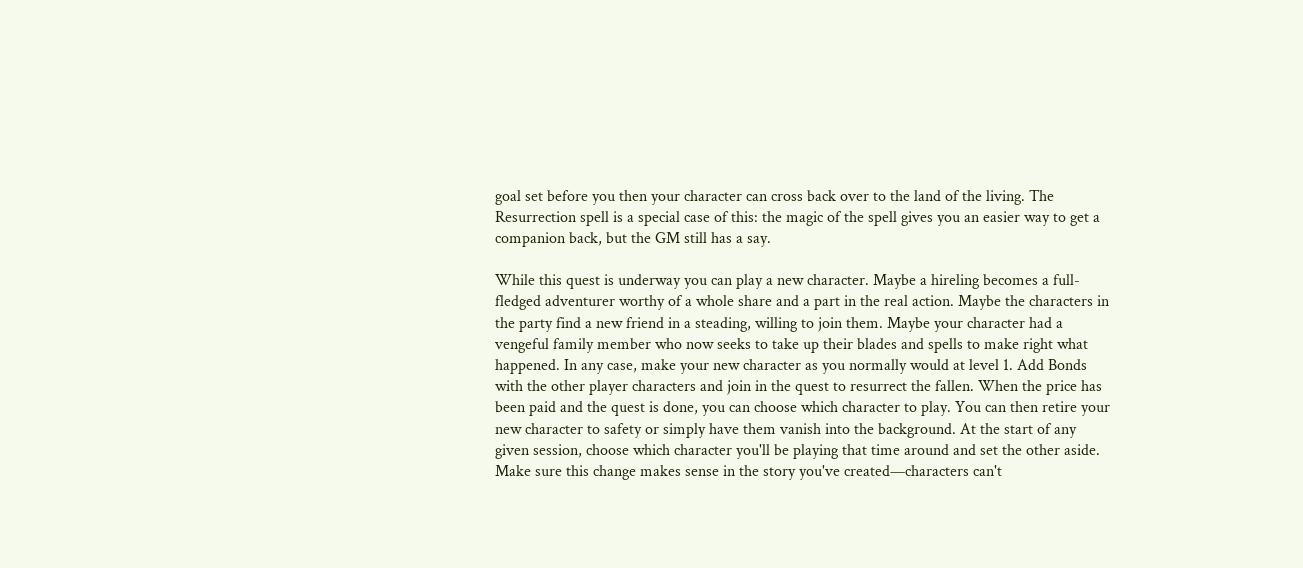goal set before you then your character can cross back over to the land of the living. The Resurrection spell is a special case of this: the magic of the spell gives you an easier way to get a companion back, but the GM still has a say.

While this quest is underway you can play a new character. Maybe a hireling becomes a full-fledged adventurer worthy of a whole share and a part in the real action. Maybe the characters in the party find a new friend in a steading, willing to join them. Maybe your character had a vengeful family member who now seeks to take up their blades and spells to make right what happened. In any case, make your new character as you normally would at level 1. Add Bonds with the other player characters and join in the quest to resurrect the fallen. When the price has been paid and the quest is done, you can choose which character to play. You can then retire your new character to safety or simply have them vanish into the background. At the start of any given session, choose which character you'll be playing that time around and set the other aside. Make sure this change makes sense in the story you've created—characters can't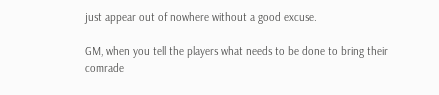just appear out of nowhere without a good excuse.

GM, when you tell the players what needs to be done to bring their comrade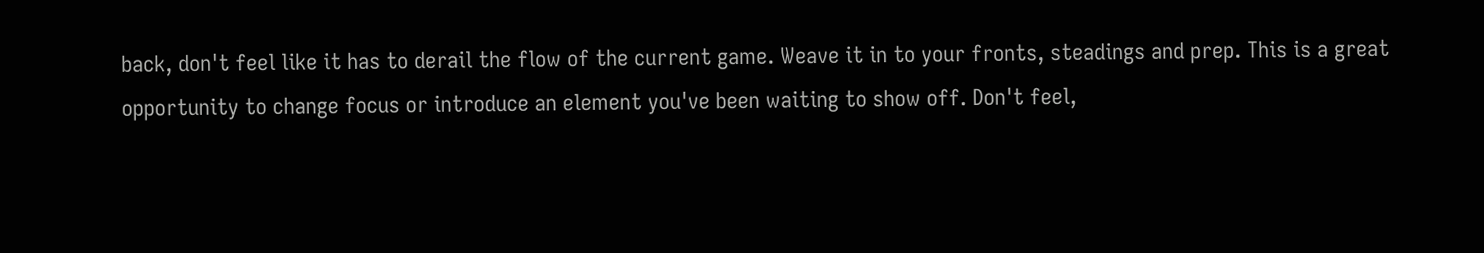back, don't feel like it has to derail the flow of the current game. Weave it in to your fronts, steadings and prep. This is a great opportunity to change focus or introduce an element you've been waiting to show off. Don't feel,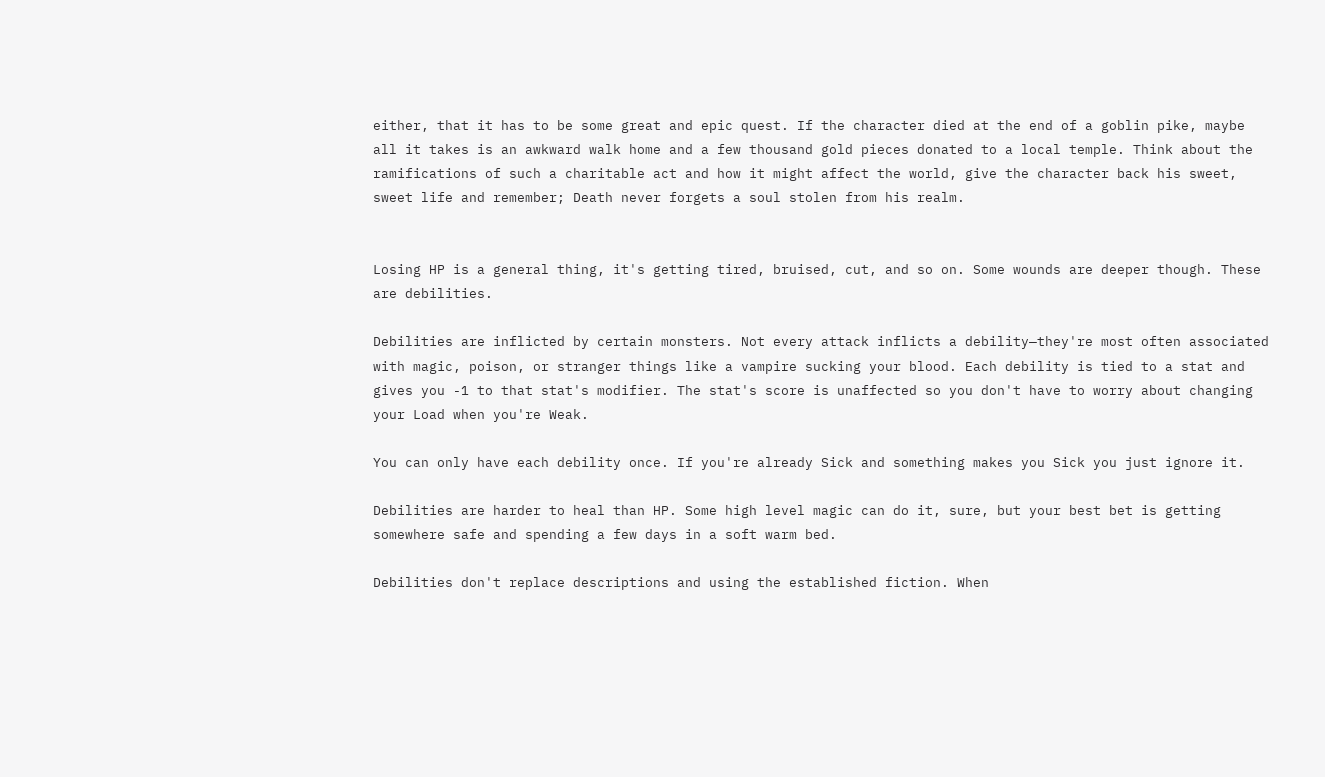either, that it has to be some great and epic quest. If the character died at the end of a goblin pike, maybe all it takes is an awkward walk home and a few thousand gold pieces donated to a local temple. Think about the ramifications of such a charitable act and how it might affect the world, give the character back his sweet, sweet life and remember; Death never forgets a soul stolen from his realm.


Losing HP is a general thing, it's getting tired, bruised, cut, and so on. Some wounds are deeper though. These are debilities.

Debilities are inflicted by certain monsters. Not every attack inflicts a debility—they're most often associated with magic, poison, or stranger things like a vampire sucking your blood. Each debility is tied to a stat and gives you -1 to that stat's modifier. The stat's score is unaffected so you don't have to worry about changing your Load when you're Weak.

You can only have each debility once. If you're already Sick and something makes you Sick you just ignore it.

Debilities are harder to heal than HP. Some high level magic can do it, sure, but your best bet is getting somewhere safe and spending a few days in a soft warm bed.

Debilities don't replace descriptions and using the established fiction. When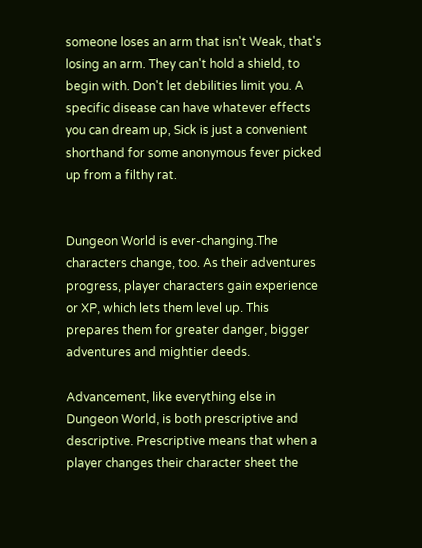someone loses an arm that isn't Weak, that's losing an arm. They can't hold a shield, to begin with. Don't let debilities limit you. A specific disease can have whatever effects you can dream up, Sick is just a convenient shorthand for some anonymous fever picked up from a filthy rat.


Dungeon World is ever-changing.The characters change, too. As their adventures progress, player characters gain experience or XP, which lets them level up. This prepares them for greater danger, bigger adventures and mightier deeds.

Advancement, like everything else in Dungeon World, is both prescriptive and descriptive. Prescriptive means that when a player changes their character sheet the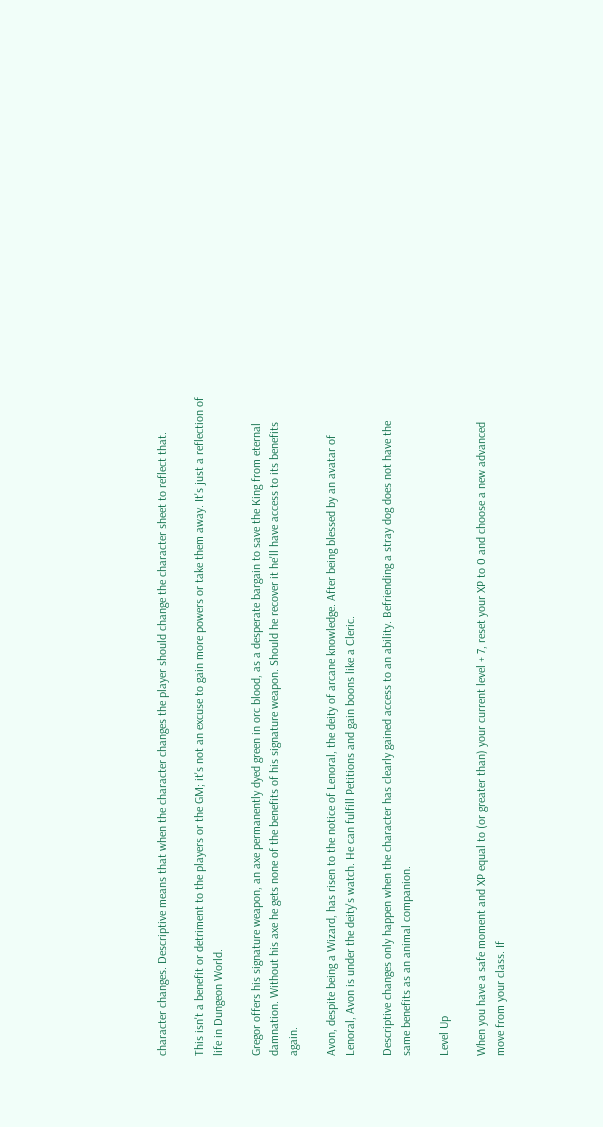character changes. Descriptive means that when the character changes the player should change the character sheet to reflect that.

This isn't a benefit or detriment to the players or the GM; it's not an excuse to gain more powers or take them away. It's just a reflection of life in Dungeon World.

Gregor offers his signature weapon, an axe permanently dyed green in orc blood, as a desperate bargain to save the King from eternal damnation. Without his axe he gets none of the benefits of his signature weapon. Should he recover it he'll have access to its benefits again.

Avon, despite being a Wizard, has risen to the notice of Lenoral, the deity of arcane knowledge. After being blessed by an avatar of Lenoral, Avon is under the deity's watch. He can fulfill Petitions and gain boons like a Cleric.

Descriptive changes only happen when the character has clearly gained access to an ability. Befriending a stray dog does not have the same benefits as an animal companion.

Level Up

When you have a safe moment and XP equal to (or greater than) your current level + 7, reset your XP to 0 and choose a new advanced move from your class. If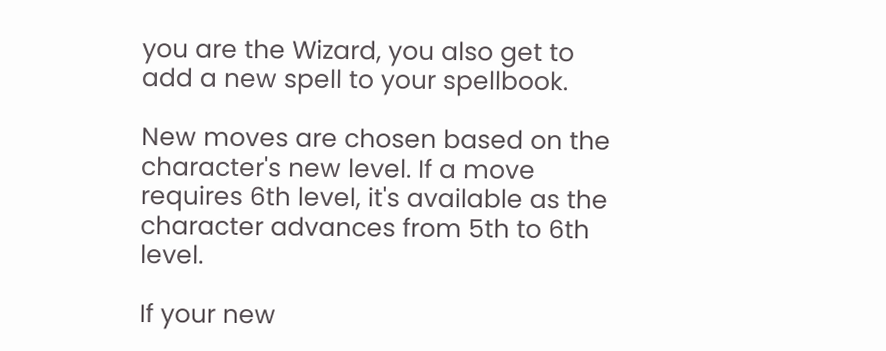you are the Wizard, you also get to add a new spell to your spellbook.

New moves are chosen based on the character's new level. If a move requires 6th level, it's available as the character advances from 5th to 6th level.

If your new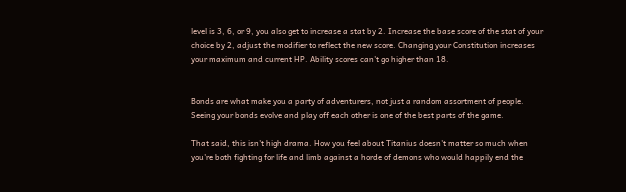level is 3, 6, or 9, you also get to increase a stat by 2. Increase the base score of the stat of your choice by 2, adjust the modifier to reflect the new score. Changing your Constitution increases your maximum and current HP. Ability scores can't go higher than 18.


Bonds are what make you a party of adventurers, not just a random assortment of people. Seeing your bonds evolve and play off each other is one of the best parts of the game.

That said, this isn't high drama. How you feel about Titanius doesn't matter so much when you're both fighting for life and limb against a horde of demons who would happily end the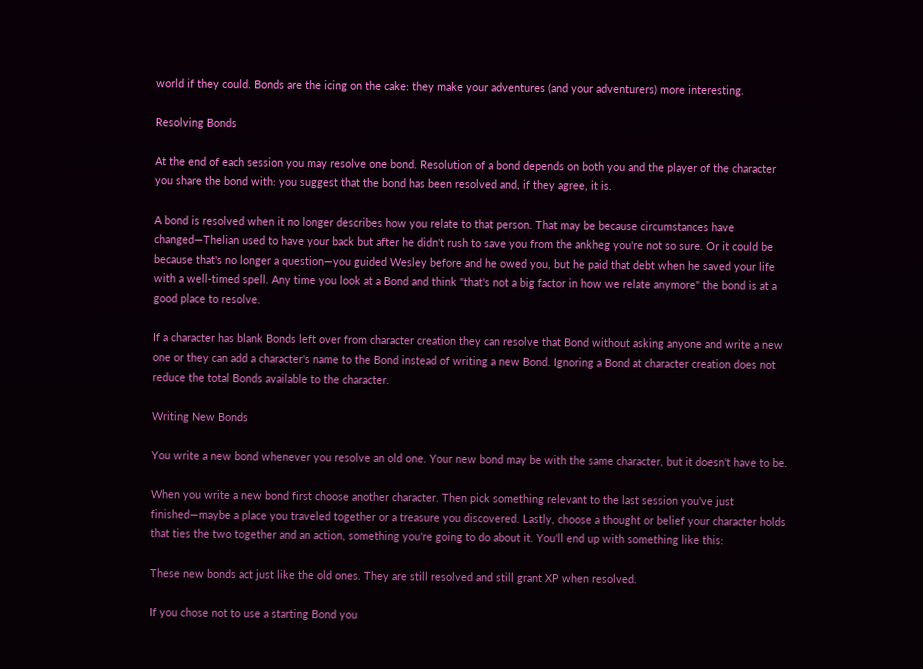world if they could. Bonds are the icing on the cake: they make your adventures (and your adventurers) more interesting.

Resolving Bonds

At the end of each session you may resolve one bond. Resolution of a bond depends on both you and the player of the character you share the bond with: you suggest that the bond has been resolved and, if they agree, it is.

A bond is resolved when it no longer describes how you relate to that person. That may be because circumstances have changed—Thelian used to have your back but after he didn't rush to save you from the ankheg you're not so sure. Or it could be because that's no longer a question—you guided Wesley before and he owed you, but he paid that debt when he saved your life with a well-timed spell. Any time you look at a Bond and think "that's not a big factor in how we relate anymore" the bond is at a good place to resolve.

If a character has blank Bonds left over from character creation they can resolve that Bond without asking anyone and write a new one or they can add a character's name to the Bond instead of writing a new Bond. Ignoring a Bond at character creation does not reduce the total Bonds available to the character.

Writing New Bonds

You write a new bond whenever you resolve an old one. Your new bond may be with the same character, but it doesn't have to be.

When you write a new bond first choose another character. Then pick something relevant to the last session you've just finished—maybe a place you traveled together or a treasure you discovered. Lastly, choose a thought or belief your character holds that ties the two together and an action, something you're going to do about it. You'll end up with something like this:

These new bonds act just like the old ones. They are still resolved and still grant XP when resolved.

If you chose not to use a starting Bond you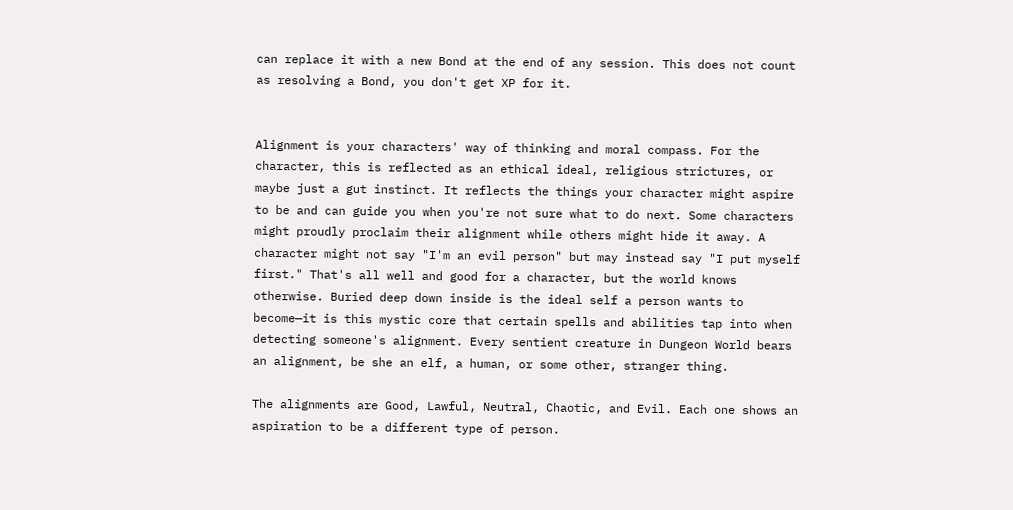can replace it with a new Bond at the end of any session. This does not count as resolving a Bond, you don't get XP for it.


Alignment is your characters' way of thinking and moral compass. For the character, this is reflected as an ethical ideal, religious strictures, or maybe just a gut instinct. It reflects the things your character might aspire to be and can guide you when you're not sure what to do next. Some characters might proudly proclaim their alignment while others might hide it away. A character might not say "I'm an evil person" but may instead say "I put myself first." That's all well and good for a character, but the world knows otherwise. Buried deep down inside is the ideal self a person wants to become—it is this mystic core that certain spells and abilities tap into when detecting someone's alignment. Every sentient creature in Dungeon World bears an alignment, be she an elf, a human, or some other, stranger thing.

The alignments are Good, Lawful, Neutral, Chaotic, and Evil. Each one shows an aspiration to be a different type of person.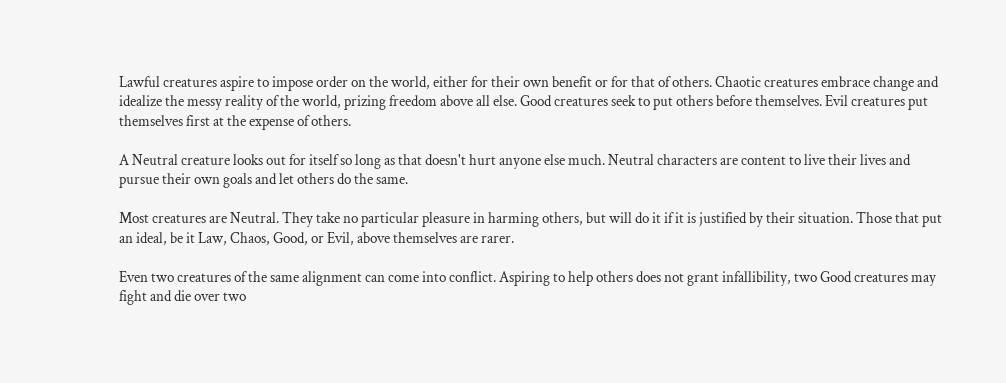Lawful creatures aspire to impose order on the world, either for their own benefit or for that of others. Chaotic creatures embrace change and idealize the messy reality of the world, prizing freedom above all else. Good creatures seek to put others before themselves. Evil creatures put themselves first at the expense of others.

A Neutral creature looks out for itself so long as that doesn't hurt anyone else much. Neutral characters are content to live their lives and pursue their own goals and let others do the same.

Most creatures are Neutral. They take no particular pleasure in harming others, but will do it if it is justified by their situation. Those that put an ideal, be it Law, Chaos, Good, or Evil, above themselves are rarer.

Even two creatures of the same alignment can come into conflict. Aspiring to help others does not grant infallibility, two Good creatures may fight and die over two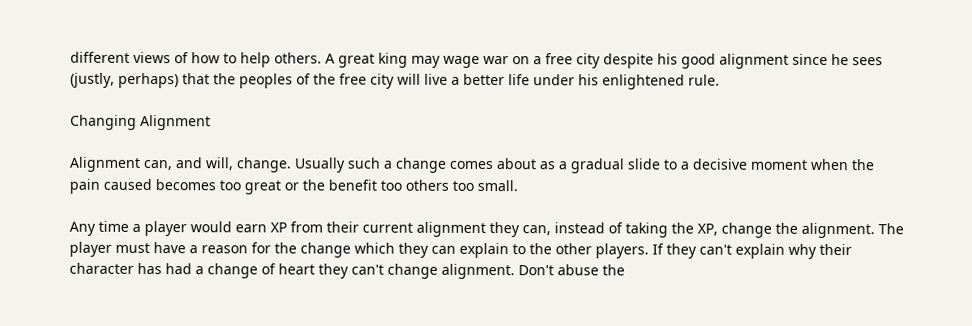different views of how to help others. A great king may wage war on a free city despite his good alignment since he sees (justly, perhaps) that the peoples of the free city will live a better life under his enlightened rule.

Changing Alignment

Alignment can, and will, change. Usually such a change comes about as a gradual slide to a decisive moment when the pain caused becomes too great or the benefit too others too small.

Any time a player would earn XP from their current alignment they can, instead of taking the XP, change the alignment. The player must have a reason for the change which they can explain to the other players. If they can't explain why their character has had a change of heart they can't change alignment. Don't abuse the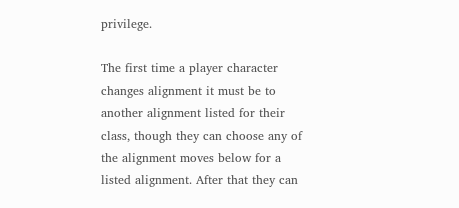privilege.

The first time a player character changes alignment it must be to another alignment listed for their class, though they can choose any of the alignment moves below for a listed alignment. After that they can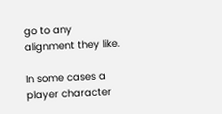go to any alignment they like.

In some cases a player character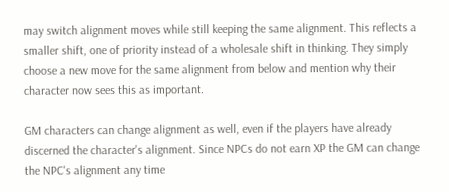may switch alignment moves while still keeping the same alignment. This reflects a smaller shift, one of priority instead of a wholesale shift in thinking. They simply choose a new move for the same alignment from below and mention why their character now sees this as important.

GM characters can change alignment as well, even if the players have already discerned the character's alignment. Since NPCs do not earn XP the GM can change the NPC's alignment any time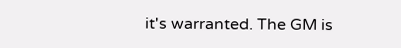it's warranted. The GM is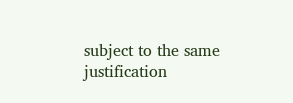subject to the same justification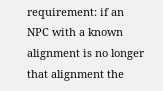requirement: if an NPC with a known alignment is no longer that alignment the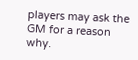players may ask the GM for a reason why.